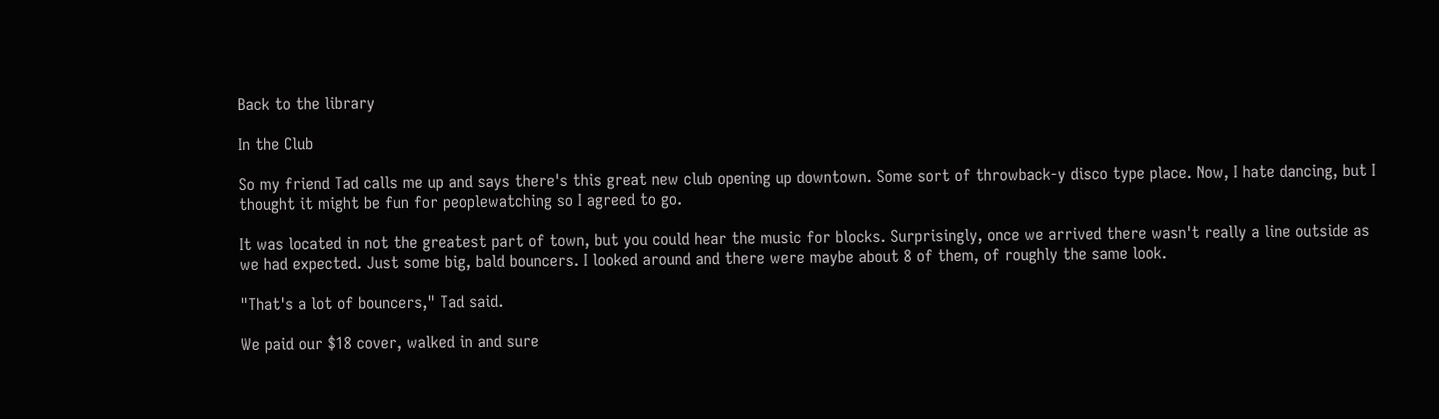Back to the library

In the Club

So my friend Tad calls me up and says there's this great new club opening up downtown. Some sort of throwback-y disco type place. Now, I hate dancing, but I thought it might be fun for peoplewatching so I agreed to go.

It was located in not the greatest part of town, but you could hear the music for blocks. Surprisingly, once we arrived there wasn't really a line outside as we had expected. Just some big, bald bouncers. I looked around and there were maybe about 8 of them, of roughly the same look.

"That's a lot of bouncers," Tad said.

We paid our $18 cover, walked in and sure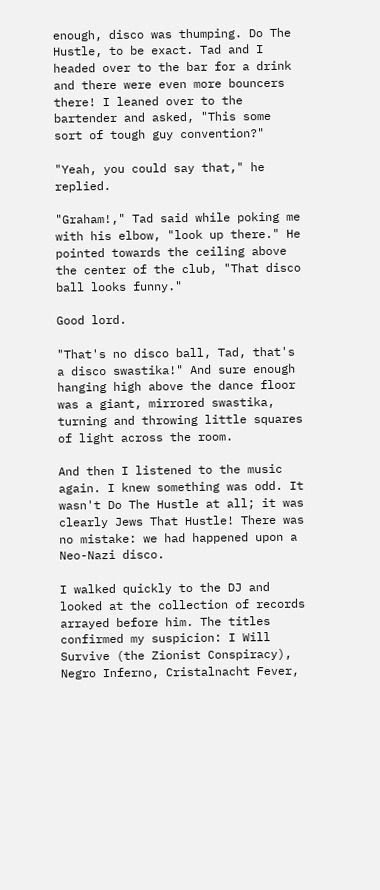enough, disco was thumping. Do The Hustle, to be exact. Tad and I headed over to the bar for a drink and there were even more bouncers there! I leaned over to the bartender and asked, "This some sort of tough guy convention?"

"Yeah, you could say that," he replied.

"Graham!," Tad said while poking me with his elbow, "look up there." He pointed towards the ceiling above the center of the club, "That disco ball looks funny."

Good lord.

"That's no disco ball, Tad, that's a disco swastika!" And sure enough hanging high above the dance floor was a giant, mirrored swastika, turning and throwing little squares of light across the room.

And then I listened to the music again. I knew something was odd. It wasn't Do The Hustle at all; it was clearly Jews That Hustle! There was no mistake: we had happened upon a Neo-Nazi disco.

I walked quickly to the DJ and looked at the collection of records arrayed before him. The titles confirmed my suspicion: I Will Survive (the Zionist Conspiracy), Negro Inferno, Cristalnacht Fever,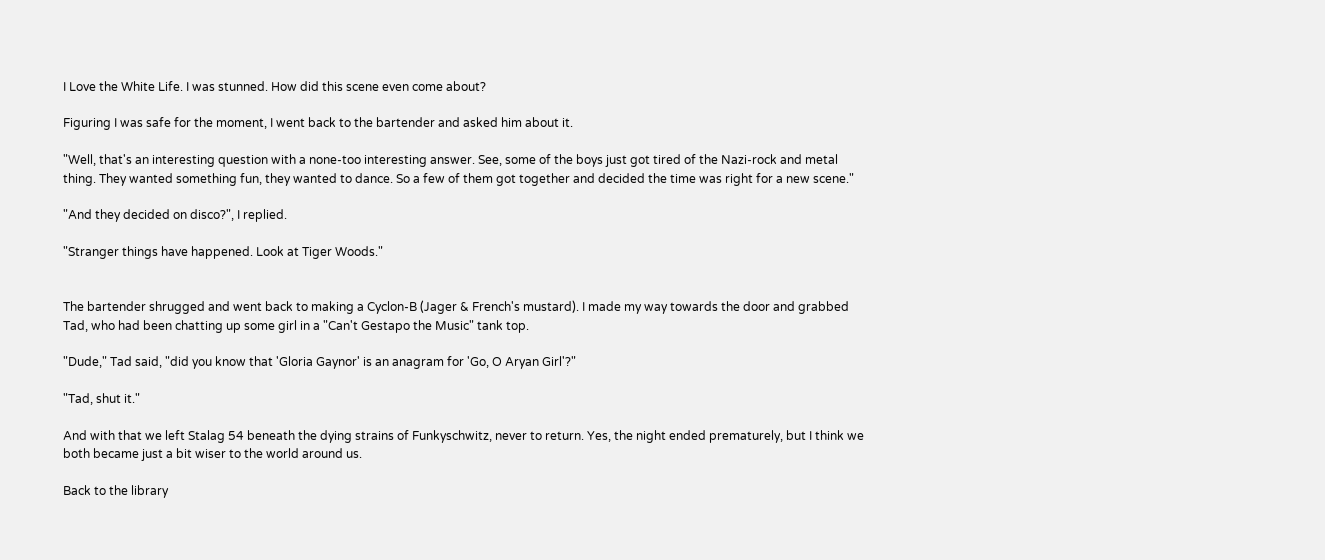I Love the White Life. I was stunned. How did this scene even come about?

Figuring I was safe for the moment, I went back to the bartender and asked him about it.

"Well, that's an interesting question with a none-too interesting answer. See, some of the boys just got tired of the Nazi-rock and metal thing. They wanted something fun, they wanted to dance. So a few of them got together and decided the time was right for a new scene."

"And they decided on disco?", I replied.

"Stranger things have happened. Look at Tiger Woods."


The bartender shrugged and went back to making a Cyclon-B (Jager & French's mustard). I made my way towards the door and grabbed Tad, who had been chatting up some girl in a "Can't Gestapo the Music" tank top.

"Dude," Tad said, "did you know that 'Gloria Gaynor' is an anagram for 'Go, O Aryan Girl'?"

"Tad, shut it."

And with that we left Stalag 54 beneath the dying strains of Funkyschwitz, never to return. Yes, the night ended prematurely, but I think we both became just a bit wiser to the world around us.

Back to the library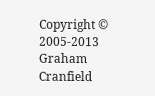Copyright © 2005-2013 Graham Cranfield